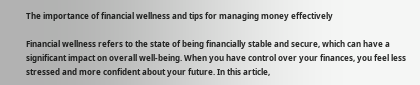The importance of financial wellness and tips for managing money effectively

Financial wellness refers to the state of being financially stable and secure, which can have a significant impact on overall well-being. When you have control over your finances, you feel less stressed and more confident about your future. In this article,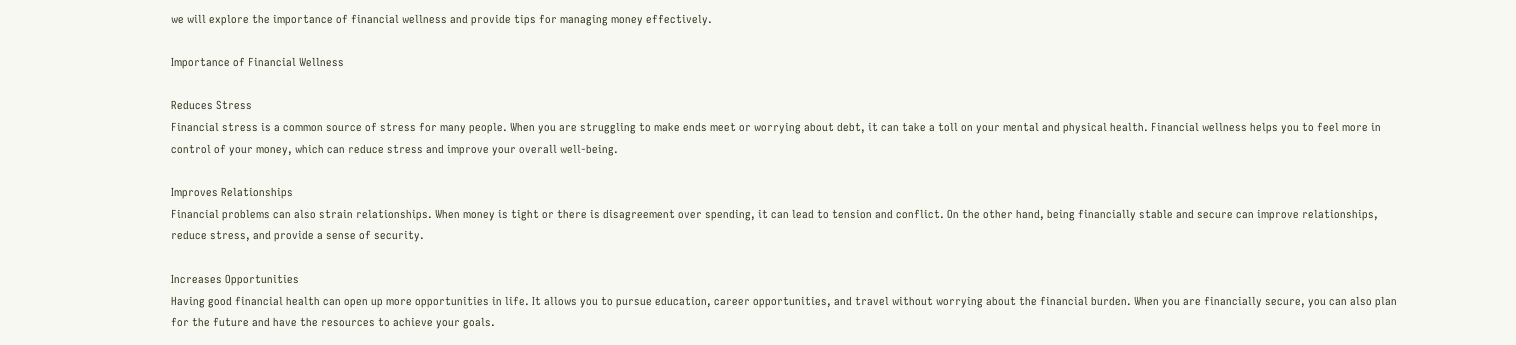we will explore the importance of financial wellness and provide tips for managing money effectively.

Importance of Financial Wellness

Reduces Stress
Financial stress is a common source of stress for many people. When you are struggling to make ends meet or worrying about debt, it can take a toll on your mental and physical health. Financial wellness helps you to feel more in control of your money, which can reduce stress and improve your overall well-being.

Improves Relationships
Financial problems can also strain relationships. When money is tight or there is disagreement over spending, it can lead to tension and conflict. On the other hand, being financially stable and secure can improve relationships, reduce stress, and provide a sense of security.

Increases Opportunities
Having good financial health can open up more opportunities in life. It allows you to pursue education, career opportunities, and travel without worrying about the financial burden. When you are financially secure, you can also plan for the future and have the resources to achieve your goals.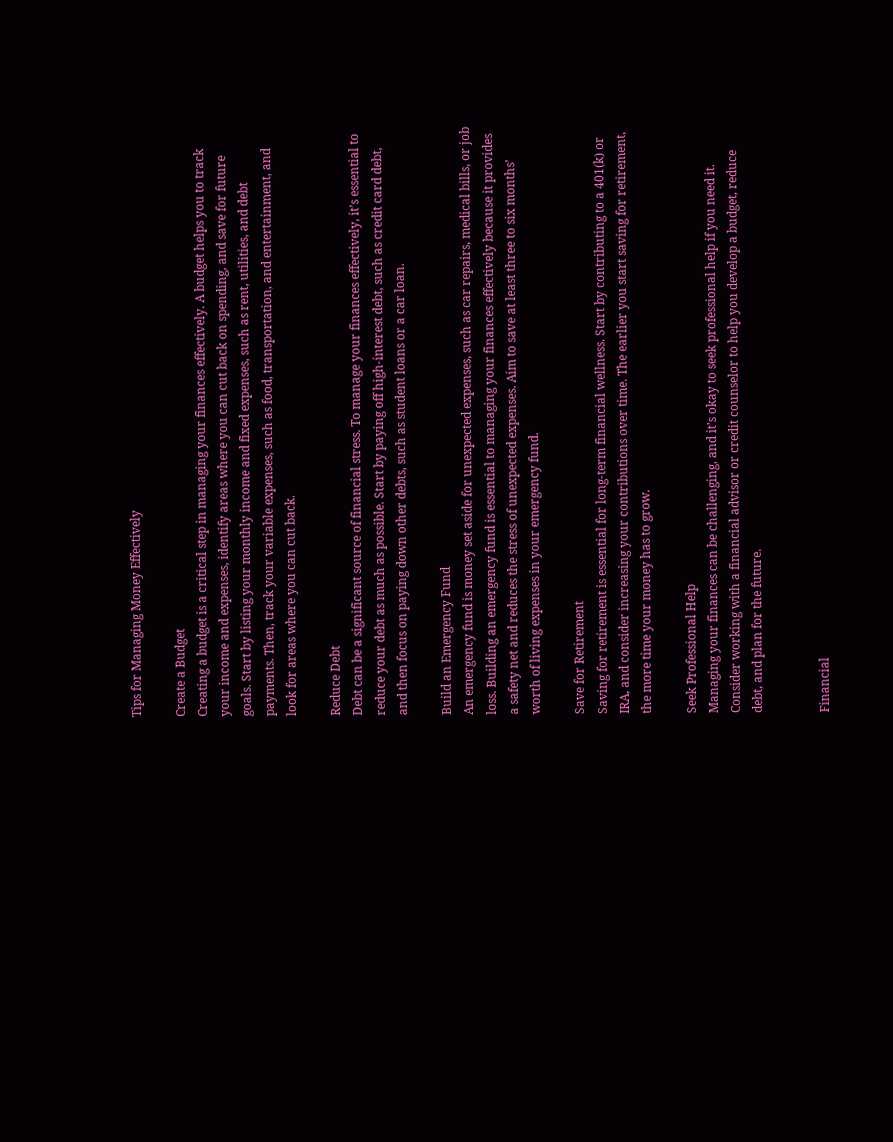Tips for Managing Money Effectively

Create a Budget
Creating a budget is a critical step in managing your finances effectively. A budget helps you to track your income and expenses, identify areas where you can cut back on spending, and save for future goals. Start by listing your monthly income and fixed expenses, such as rent, utilities, and debt payments. Then, track your variable expenses, such as food, transportation, and entertainment, and look for areas where you can cut back.

Reduce Debt
Debt can be a significant source of financial stress. To manage your finances effectively, it’s essential to reduce your debt as much as possible. Start by paying off high-interest debt, such as credit card debt, and then focus on paying down other debts, such as student loans or a car loan.

Build an Emergency Fund
An emergency fund is money set aside for unexpected expenses, such as car repairs, medical bills, or job loss. Building an emergency fund is essential to managing your finances effectively because it provides a safety net and reduces the stress of unexpected expenses. Aim to save at least three to six months’ worth of living expenses in your emergency fund.

Save for Retirement
Saving for retirement is essential for long-term financial wellness. Start by contributing to a 401(k) or IRA, and consider increasing your contributions over time. The earlier you start saving for retirement, the more time your money has to grow.

Seek Professional Help
Managing your finances can be challenging, and it’s okay to seek professional help if you need it. Consider working with a financial advisor or credit counselor to help you develop a budget, reduce debt, and plan for the future.


Financial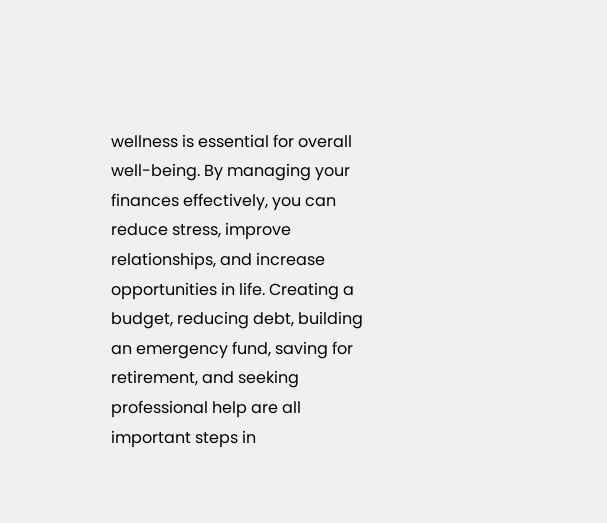wellness is essential for overall well-being. By managing your finances effectively, you can reduce stress, improve relationships, and increase opportunities in life. Creating a budget, reducing debt, building an emergency fund, saving for retirement, and seeking professional help are all important steps in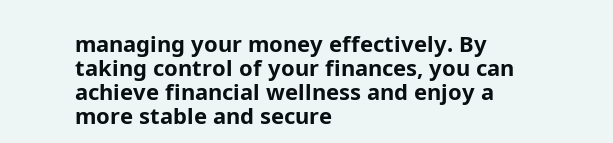managing your money effectively. By taking control of your finances, you can achieve financial wellness and enjoy a more stable and secure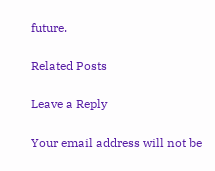future.

Related Posts

Leave a Reply

Your email address will not be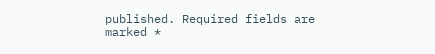published. Required fields are marked *